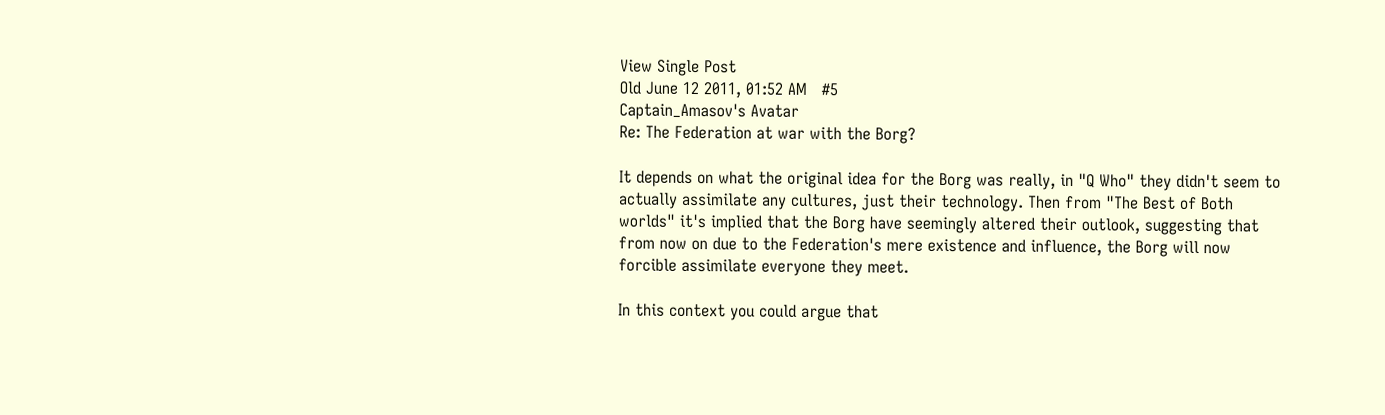View Single Post
Old June 12 2011, 01:52 AM   #5
Captain_Amasov's Avatar
Re: The Federation at war with the Borg?

It depends on what the original idea for the Borg was really, in "Q Who" they didn't seem to actually assimilate any cultures, just their technology. Then from "The Best of Both worlds" it's implied that the Borg have seemingly altered their outlook, suggesting that from now on due to the Federation's mere existence and influence, the Borg will now forcible assimilate everyone they meet.

In this context you could argue that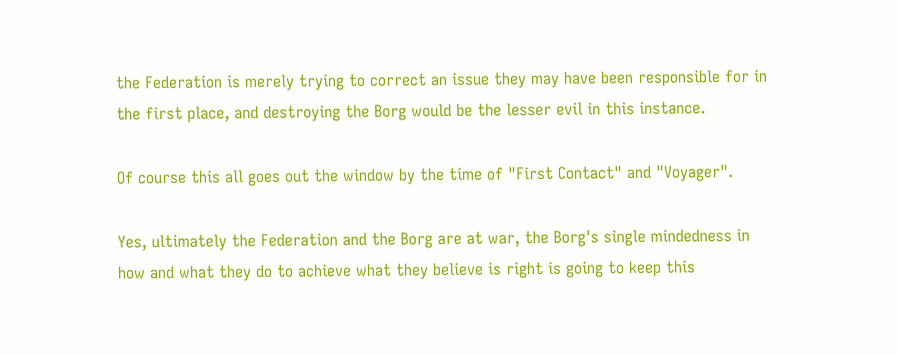the Federation is merely trying to correct an issue they may have been responsible for in the first place, and destroying the Borg would be the lesser evil in this instance.

Of course this all goes out the window by the time of "First Contact" and "Voyager".

Yes, ultimately the Federation and the Borg are at war, the Borg's single mindedness in how and what they do to achieve what they believe is right is going to keep this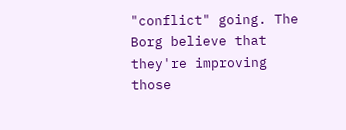"conflict" going. The Borg believe that they're improving those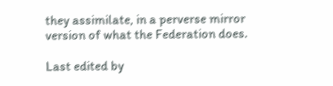they assimilate, in a perverse mirror version of what the Federation does.

Last edited by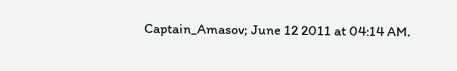Captain_Amasov; June 12 2011 at 04:14 AM.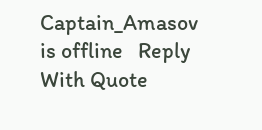Captain_Amasov is offline   Reply With Quote